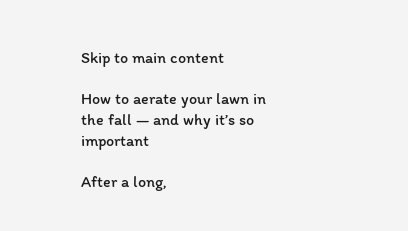Skip to main content

How to aerate your lawn in the fall — and why it’s so important

After a long,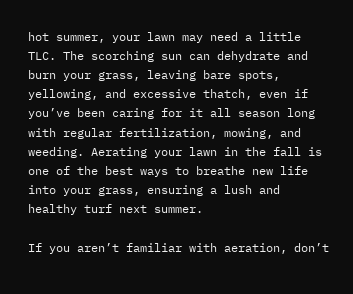hot summer, your lawn may need a little TLC. The scorching sun can dehydrate and burn your grass, leaving bare spots, yellowing, and excessive thatch, even if you’ve been caring for it all season long with regular fertilization, mowing, and weeding. Aerating your lawn in the fall is one of the best ways to breathe new life into your grass, ensuring a lush and healthy turf next summer.

If you aren’t familiar with aeration, don’t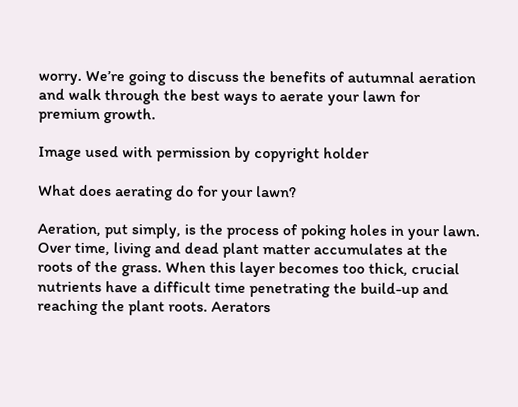worry. We’re going to discuss the benefits of autumnal aeration and walk through the best ways to aerate your lawn for premium growth.

Image used with permission by copyright holder

What does aerating do for your lawn?

Aeration, put simply, is the process of poking holes in your lawn. Over time, living and dead plant matter accumulates at the roots of the grass. When this layer becomes too thick, crucial nutrients have a difficult time penetrating the build-up and reaching the plant roots. Aerators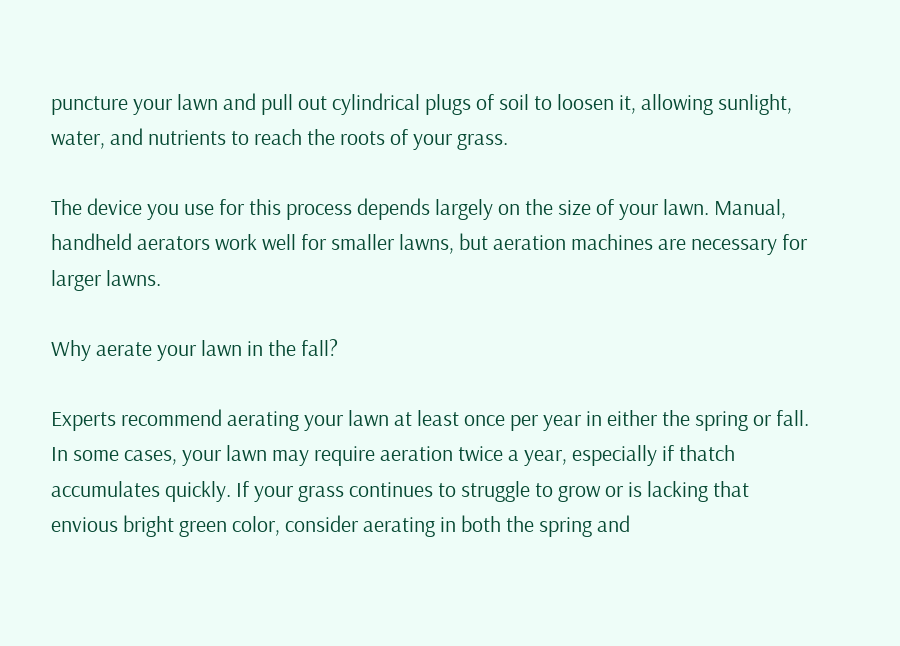puncture your lawn and pull out cylindrical plugs of soil to loosen it, allowing sunlight, water, and nutrients to reach the roots of your grass.

The device you use for this process depends largely on the size of your lawn. Manual, handheld aerators work well for smaller lawns, but aeration machines are necessary for larger lawns.

Why aerate your lawn in the fall?

Experts recommend aerating your lawn at least once per year in either the spring or fall. In some cases, your lawn may require aeration twice a year, especially if thatch accumulates quickly. If your grass continues to struggle to grow or is lacking that envious bright green color, consider aerating in both the spring and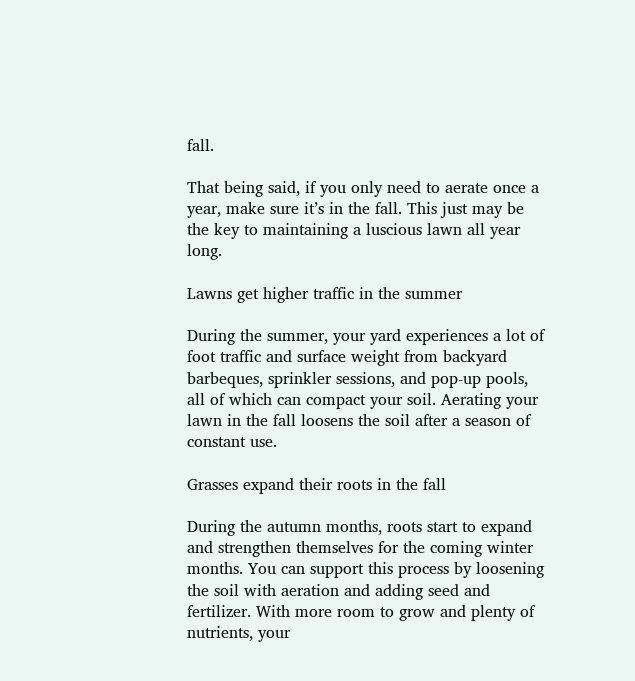fall.

That being said, if you only need to aerate once a year, make sure it’s in the fall. This just may be the key to maintaining a luscious lawn all year long.

Lawns get higher traffic in the summer

During the summer, your yard experiences a lot of foot traffic and surface weight from backyard barbeques, sprinkler sessions, and pop-up pools, all of which can compact your soil. Aerating your lawn in the fall loosens the soil after a season of constant use.

Grasses expand their roots in the fall

During the autumn months, roots start to expand and strengthen themselves for the coming winter months. You can support this process by loosening the soil with aeration and adding seed and fertilizer. With more room to grow and plenty of nutrients, your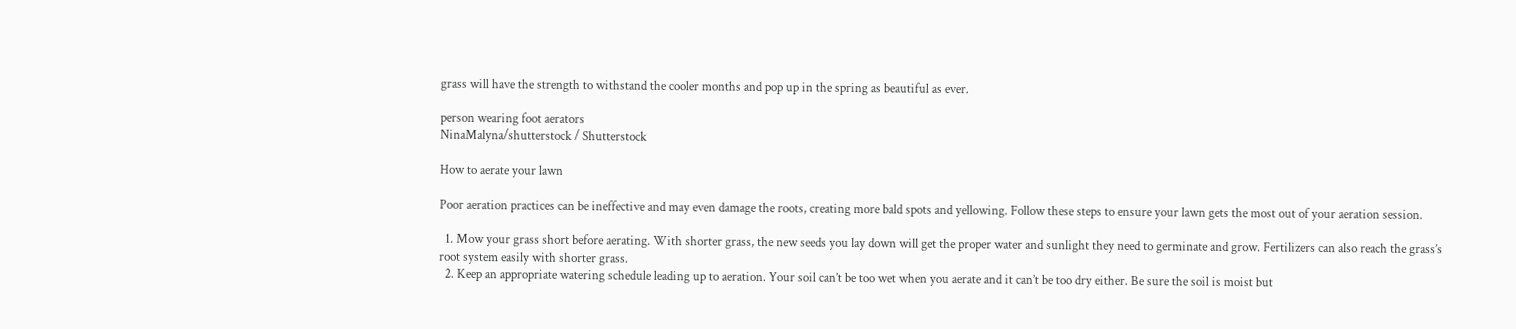grass will have the strength to withstand the cooler months and pop up in the spring as beautiful as ever.

person wearing foot aerators
NinaMalyna/shutterstock / Shutterstock

How to aerate your lawn

Poor aeration practices can be ineffective and may even damage the roots, creating more bald spots and yellowing. Follow these steps to ensure your lawn gets the most out of your aeration session.

  1. Mow your grass short before aerating. With shorter grass, the new seeds you lay down will get the proper water and sunlight they need to germinate and grow. Fertilizers can also reach the grass’s root system easily with shorter grass.
  2. Keep an appropriate watering schedule leading up to aeration. Your soil can’t be too wet when you aerate and it can’t be too dry either. Be sure the soil is moist but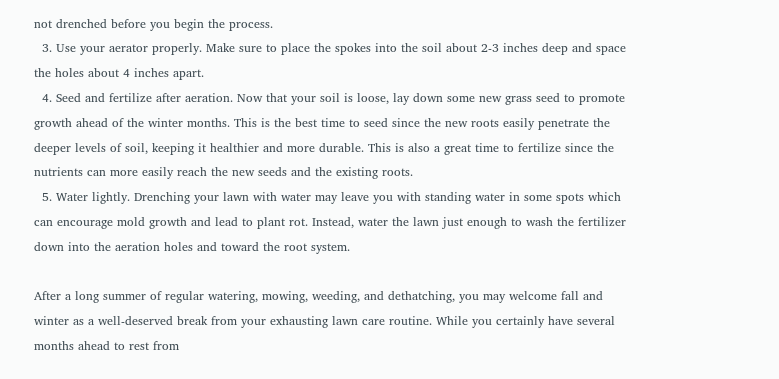not drenched before you begin the process.
  3. Use your aerator properly. Make sure to place the spokes into the soil about 2-3 inches deep and space the holes about 4 inches apart.
  4. Seed and fertilize after aeration. Now that your soil is loose, lay down some new grass seed to promote growth ahead of the winter months. This is the best time to seed since the new roots easily penetrate the deeper levels of soil, keeping it healthier and more durable. This is also a great time to fertilize since the nutrients can more easily reach the new seeds and the existing roots.
  5. Water lightly. Drenching your lawn with water may leave you with standing water in some spots which can encourage mold growth and lead to plant rot. Instead, water the lawn just enough to wash the fertilizer down into the aeration holes and toward the root system.

After a long summer of regular watering, mowing, weeding, and dethatching, you may welcome fall and winter as a well-deserved break from your exhausting lawn care routine. While you certainly have several months ahead to rest from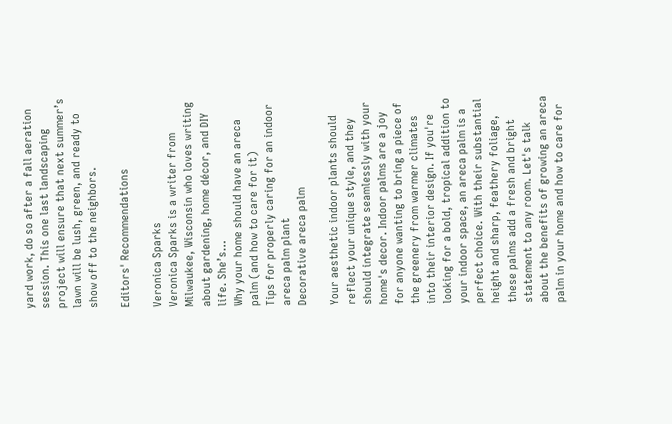yard work, do so after a fall aeration session. This one last landscaping project will ensure that next summer’s lawn will be lush, green, and ready to show off to the neighbors.

Editors' Recommendations

Veronica Sparks
Veronica Sparks is a writer from Milwaukee, Wisconsin who loves writing about gardening, home décor, and DIY life. She’s…
Why your home should have an areca palm (and how to care for it)
Tips for properly caring for an indoor areca palm plant
Decorative areca palm

Your aesthetic indoor plants should reflect your unique style, and they should integrate seamlessly with your home's decor. Indoor palms are a joy for anyone wanting to bring a piece of the greenery from warmer climates into their interior design. If you're looking for a bold, tropical addition to your indoor space, an areca palm is a perfect choice. With their substantial height and sharp, feathery foliage, these palms add a fresh and bright statement to any room. Let's talk about the benefits of growing an areca palm in your home and how to care for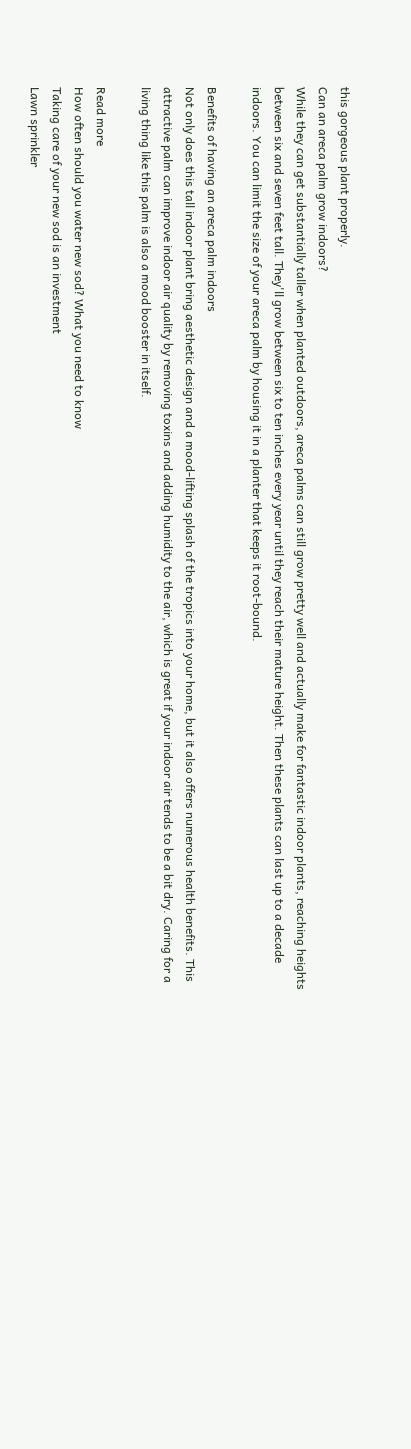this gorgeous plant properly.
Can an areca palm grow indoors?
While they can get substantially taller when planted outdoors, areca palms can still grow pretty well and actually make for fantastic indoor plants, reaching heights between six and seven feet tall. They'll grow between six to ten inches every year until they reach their mature height. Then these plants can last up to a decade indoors. You can limit the size of your areca palm by housing it in a planter that keeps it root-bound.

Benefits of having an areca palm indoors
Not only does this tall indoor plant bring aesthetic design and a mood-lifting splash of the tropics into your home, but it also offers numerous health benefits. This attractive palm can improve indoor air quality by removing toxins and adding humidity to the air, which is great if your indoor air tends to be a bit dry. Caring for a living thing like this palm is also a mood booster in itself.

Read more
How often should you water new sod? What you need to know
Taking care of your new sod is an investment
Lawn sprinkler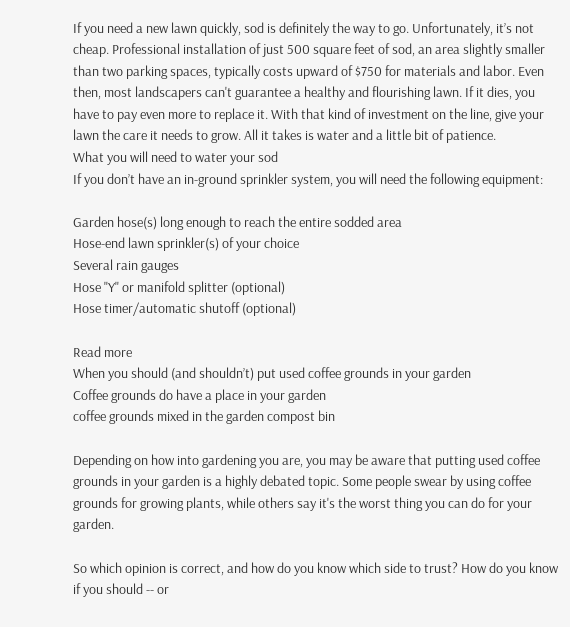If you need a new lawn quickly, sod is definitely the way to go. Unfortunately, it’s not cheap. Professional installation of just 500 square feet of sod, an area slightly smaller than two parking spaces, typically costs upward of $750 for materials and labor. Even then, most landscapers can't guarantee a healthy and flourishing lawn. If it dies, you have to pay even more to replace it. With that kind of investment on the line, give your lawn the care it needs to grow. All it takes is water and a little bit of patience.
What you will need to water your sod
If you don’t have an in-ground sprinkler system, you will need the following equipment:

Garden hose(s) long enough to reach the entire sodded area
Hose-end lawn sprinkler(s) of your choice
Several rain gauges
Hose "Y" or manifold splitter (optional)
Hose timer/automatic shutoff (optional)

Read more
When you should (and shouldn’t) put used coffee grounds in your garden
Coffee grounds do have a place in your garden
coffee grounds mixed in the garden compost bin

Depending on how into gardening you are, you may be aware that putting used coffee grounds in your garden is a highly debated topic. Some people swear by using coffee grounds for growing plants, while others say it's the worst thing you can do for your garden.

So which opinion is correct, and how do you know which side to trust? How do you know if you should -- or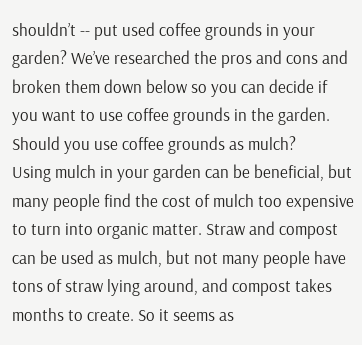shouldn’t -- put used coffee grounds in your garden? We’ve researched the pros and cons and broken them down below so you can decide if you want to use coffee grounds in the garden.
Should you use coffee grounds as mulch?
Using mulch in your garden can be beneficial, but many people find the cost of mulch too expensive to turn into organic matter. Straw and compost can be used as mulch, but not many people have tons of straw lying around, and compost takes months to create. So it seems as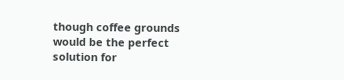though coffee grounds would be the perfect solution for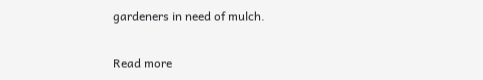gardeners in need of mulch.

Read more